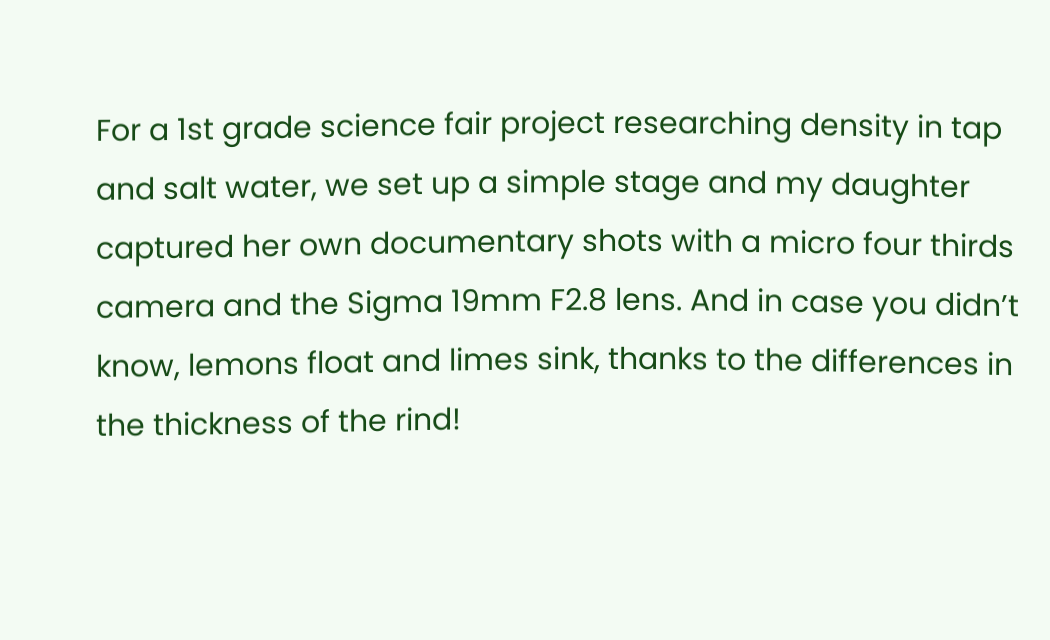For a 1st grade science fair project researching density in tap and salt water, we set up a simple stage and my daughter captured her own documentary shots with a micro four thirds camera and the Sigma 19mm F2.8 lens. And in case you didn’t know, lemons float and limes sink, thanks to the differences in the thickness of the rind!